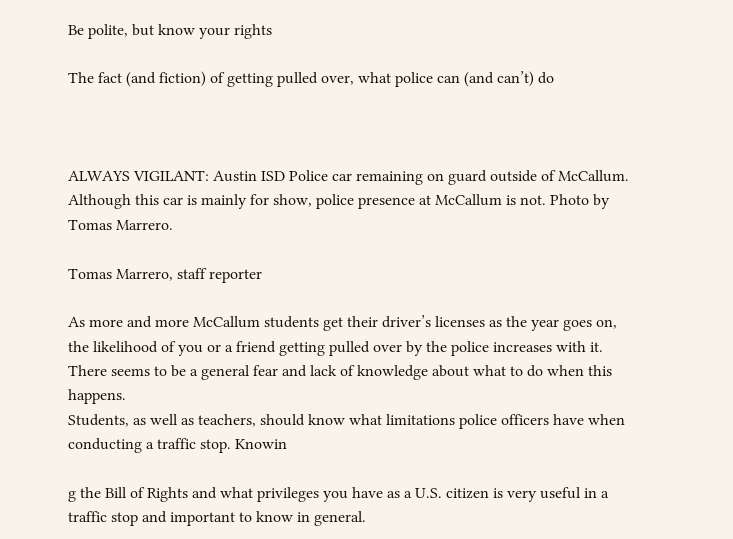Be polite, but know your rights

The fact (and fiction) of getting pulled over, what police can (and can’t) do



ALWAYS VIGILANT: Austin ISD Police car remaining on guard outside of McCallum. Although this car is mainly for show, police presence at McCallum is not. Photo by Tomas Marrero.

Tomas Marrero, staff reporter

As more and more McCallum students get their driver’s licenses as the year goes on, the likelihood of you or a friend getting pulled over by the police increases with it. There seems to be a general fear and lack of knowledge about what to do when this happens.
Students, as well as teachers, should know what limitations police officers have when conducting a traffic stop. Knowin

g the Bill of Rights and what privileges you have as a U.S. citizen is very useful in a traffic stop and important to know in general.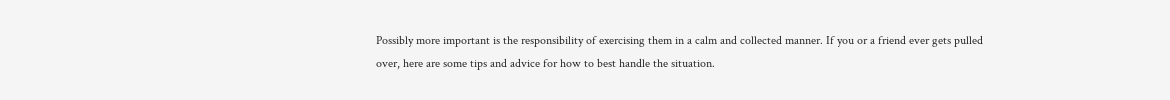Possibly more important is the responsibility of exercising them in a calm and collected manner. If you or a friend ever gets pulled over, here are some tips and advice for how to best handle the situation.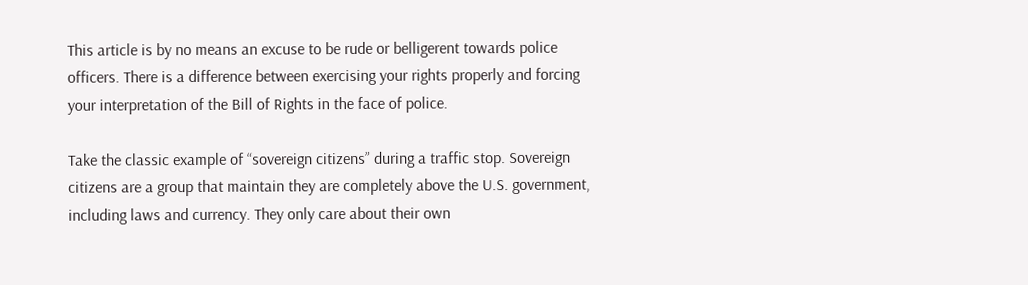This article is by no means an excuse to be rude or belligerent towards police officers. There is a difference between exercising your rights properly and forcing your interpretation of the Bill of Rights in the face of police.

Take the classic example of “sovereign citizens” during a traffic stop. Sovereign citizens are a group that maintain they are completely above the U.S. government, including laws and currency. They only care about their own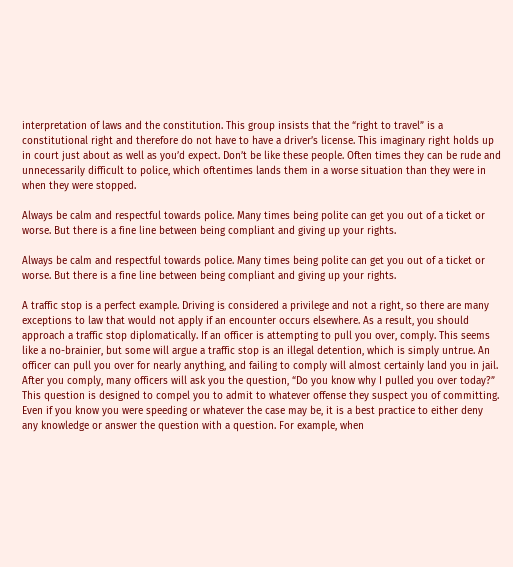interpretation of laws and the constitution. This group insists that the “right to travel” is a constitutional right and therefore do not have to have a driver’s license. This imaginary right holds up in court just about as well as you’d expect. Don’t be like these people. Often times they can be rude and unnecessarily difficult to police, which oftentimes lands them in a worse situation than they were in when they were stopped.

Always be calm and respectful towards police. Many times being polite can get you out of a ticket or worse. But there is a fine line between being compliant and giving up your rights.

Always be calm and respectful towards police. Many times being polite can get you out of a ticket or worse. But there is a fine line between being compliant and giving up your rights.

A traffic stop is a perfect example. Driving is considered a privilege and not a right, so there are many exceptions to law that would not apply if an encounter occurs elsewhere. As a result, you should approach a traffic stop diplomatically. If an officer is attempting to pull you over, comply. This seems like a no-brainier, but some will argue a traffic stop is an illegal detention, which is simply untrue. An officer can pull you over for nearly anything, and failing to comply will almost certainly land you in jail. After you comply, many officers will ask you the question, “Do you know why I pulled you over today?” This question is designed to compel you to admit to whatever offense they suspect you of committing.
Even if you know you were speeding or whatever the case may be, it is a best practice to either deny any knowledge or answer the question with a question. For example, when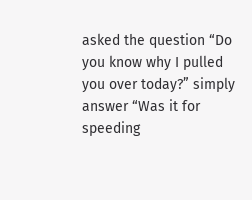asked the question “Do you know why I pulled you over today?” simply answer “Was it for speeding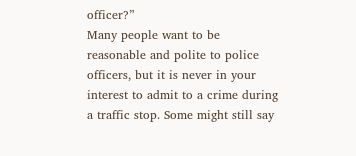officer?”
Many people want to be reasonable and polite to police officers, but it is never in your interest to admit to a crime during a traffic stop. Some might still say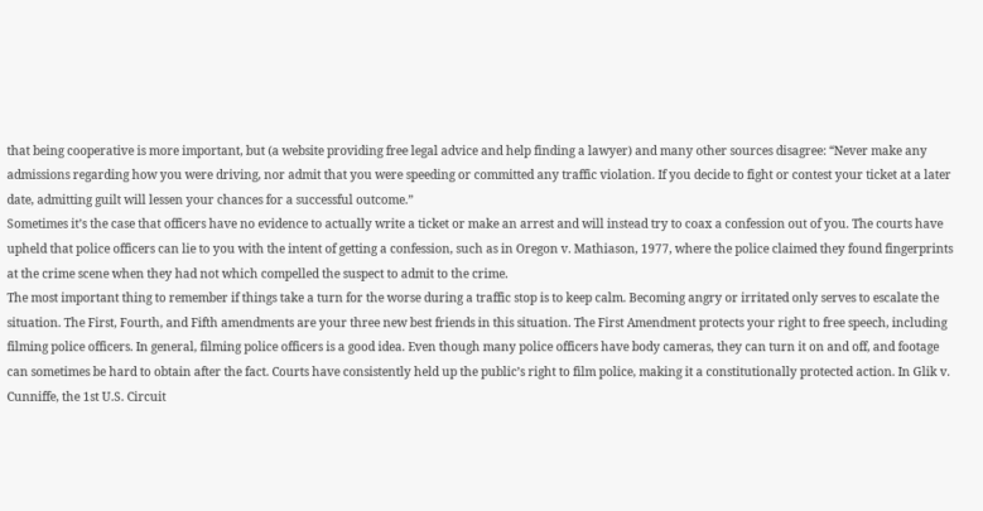that being cooperative is more important, but (a website providing free legal advice and help finding a lawyer) and many other sources disagree: “Never make any admissions regarding how you were driving, nor admit that you were speeding or committed any traffic violation. If you decide to fight or contest your ticket at a later date, admitting guilt will lessen your chances for a successful outcome.”
Sometimes it’s the case that officers have no evidence to actually write a ticket or make an arrest and will instead try to coax a confession out of you. The courts have upheld that police officers can lie to you with the intent of getting a confession, such as in Oregon v. Mathiason, 1977, where the police claimed they found fingerprints at the crime scene when they had not which compelled the suspect to admit to the crime.
The most important thing to remember if things take a turn for the worse during a traffic stop is to keep calm. Becoming angry or irritated only serves to escalate the situation. The First, Fourth, and Fifth amendments are your three new best friends in this situation. The First Amendment protects your right to free speech, including filming police officers. In general, filming police officers is a good idea. Even though many police officers have body cameras, they can turn it on and off, and footage can sometimes be hard to obtain after the fact. Courts have consistently held up the public’s right to film police, making it a constitutionally protected action. In Glik v. Cunniffe, the 1st U.S. Circuit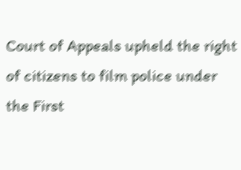Court of Appeals upheld the right of citizens to film police under the First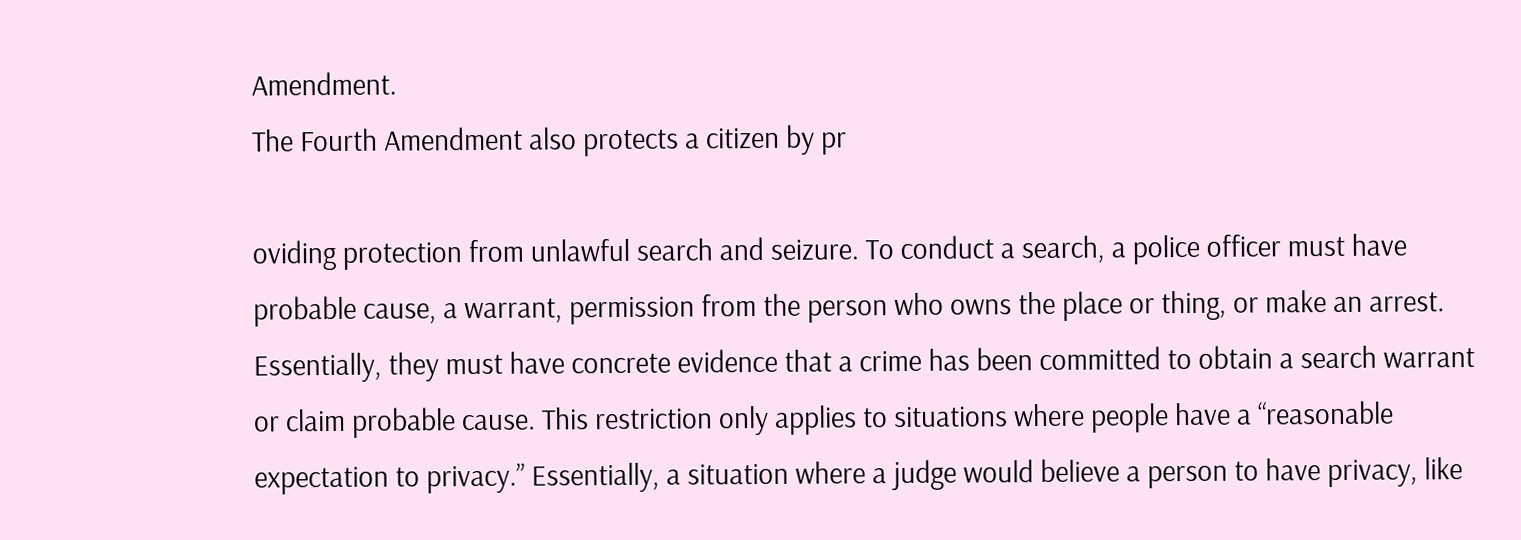Amendment.
The Fourth Amendment also protects a citizen by pr

oviding protection from unlawful search and seizure. To conduct a search, a police officer must have probable cause, a warrant, permission from the person who owns the place or thing, or make an arrest. Essentially, they must have concrete evidence that a crime has been committed to obtain a search warrant or claim probable cause. This restriction only applies to situations where people have a “reasonable expectation to privacy.” Essentially, a situation where a judge would believe a person to have privacy, like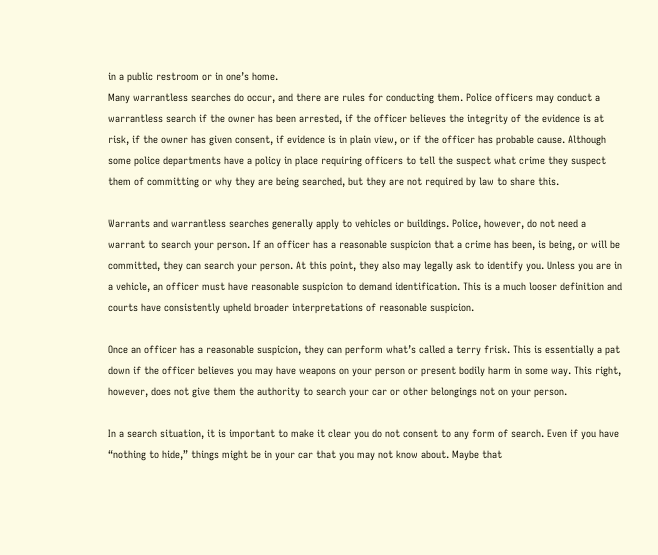in a public restroom or in one’s home.
Many warrantless searches do occur, and there are rules for conducting them. Police officers may conduct a warrantless search if the owner has been arrested, if the officer believes the integrity of the evidence is at risk, if the owner has given consent, if evidence is in plain view, or if the officer has probable cause. Although some police departments have a policy in place requiring officers to tell the suspect what crime they suspect them of committing or why they are being searched, but they are not required by law to share this.

Warrants and warrantless searches generally apply to vehicles or buildings. Police, however, do not need a warrant to search your person. If an officer has a reasonable suspicion that a crime has been, is being, or will be committed, they can search your person. At this point, they also may legally ask to identify you. Unless you are in a vehicle, an officer must have reasonable suspicion to demand identification. This is a much looser definition and courts have consistently upheld broader interpretations of reasonable suspicion.

Once an officer has a reasonable suspicion, they can perform what’s called a terry frisk. This is essentially a pat down if the officer believes you may have weapons on your person or present bodily harm in some way. This right, however, does not give them the authority to search your car or other belongings not on your person.

In a search situation, it is important to make it clear you do not consent to any form of search. Even if you have “nothing to hide,” things might be in your car that you may not know about. Maybe that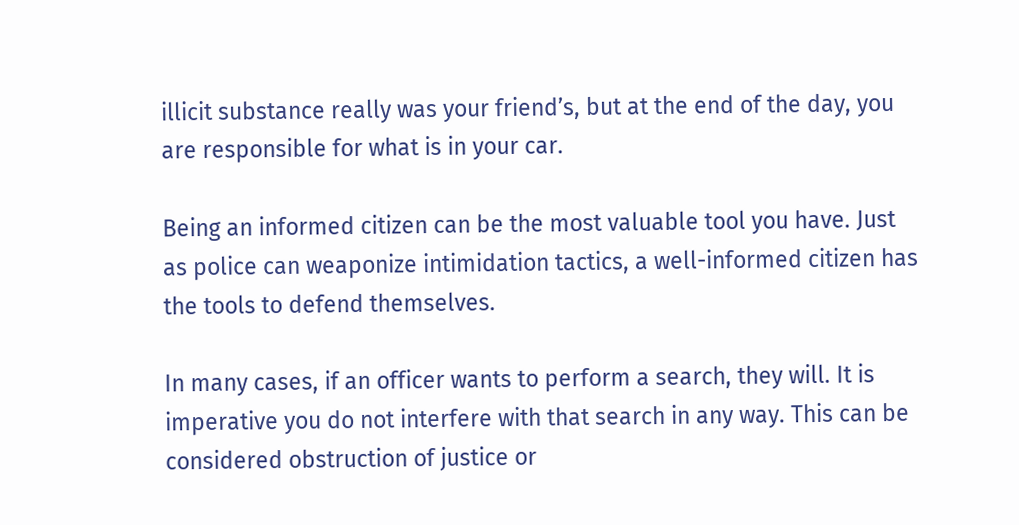illicit substance really was your friend’s, but at the end of the day, you are responsible for what is in your car.

Being an informed citizen can be the most valuable tool you have. Just as police can weaponize intimidation tactics, a well-informed citizen has the tools to defend themselves.

In many cases, if an officer wants to perform a search, they will. It is imperative you do not interfere with that search in any way. This can be considered obstruction of justice or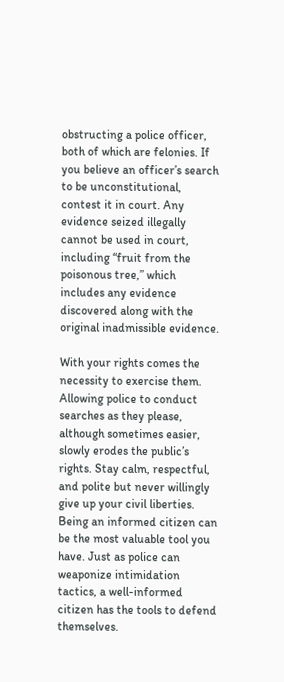obstructing a police officer, both of which are felonies. If you believe an officer’s search to be unconstitutional, contest it in court. Any evidence seized illegally cannot be used in court, including “fruit from the poisonous tree,” which includes any evidence discovered along with the original inadmissible evidence.

With your rights comes the necessity to exercise them. Allowing police to conduct searches as they please, although sometimes easier, slowly erodes the public’s rights. Stay calm, respectful, and polite but never willingly give up your civil liberties.
Being an informed citizen can be the most valuable tool you have. Just as police can weaponize intimidation tactics, a well-informed citizen has the tools to defend themselves.